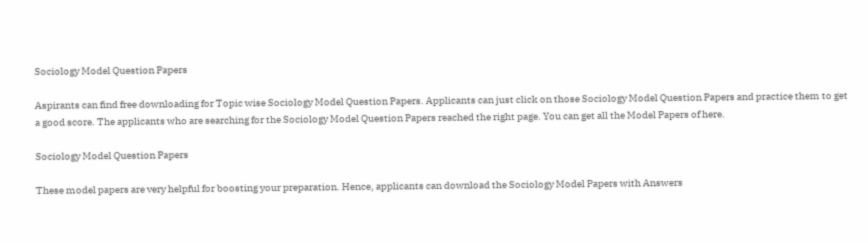Sociology Model Question Papers

Aspirants can find free downloading for Topic wise Sociology Model Question Papers. Applicants can just click on those Sociology Model Question Papers and practice them to get a good score. The applicants who are searching for the Sociology Model Question Papers reached the right page. You can get all the Model Papers of here.

Sociology Model Question Papers

These model papers are very helpful for boosting your preparation. Hence, applicants can download the Sociology Model Papers with Answers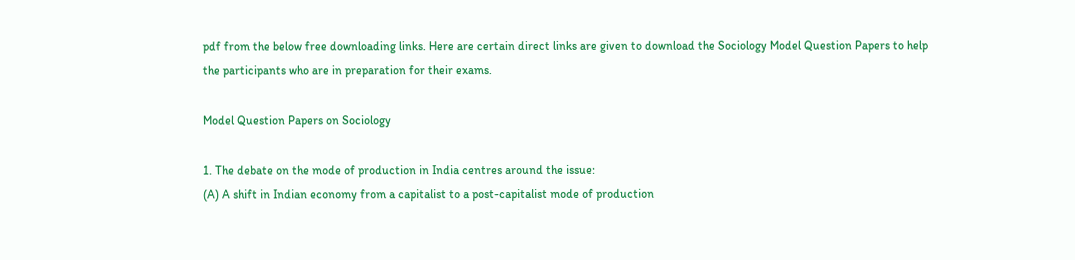pdf from the below free downloading links. Here are certain direct links are given to download the Sociology Model Question Papers to help the participants who are in preparation for their exams.

Model Question Papers on Sociology

1. The debate on the mode of production in India centres around the issue:
(A) A shift in Indian economy from a capitalist to a post-capitalist mode of production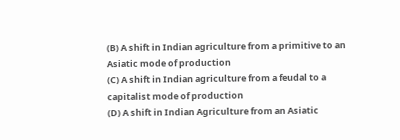(B) A shift in Indian agriculture from a primitive to an Asiatic mode of production
(C) A shift in Indian agriculture from a feudal to a capitalist mode of production
(D) A shift in Indian Agriculture from an Asiatic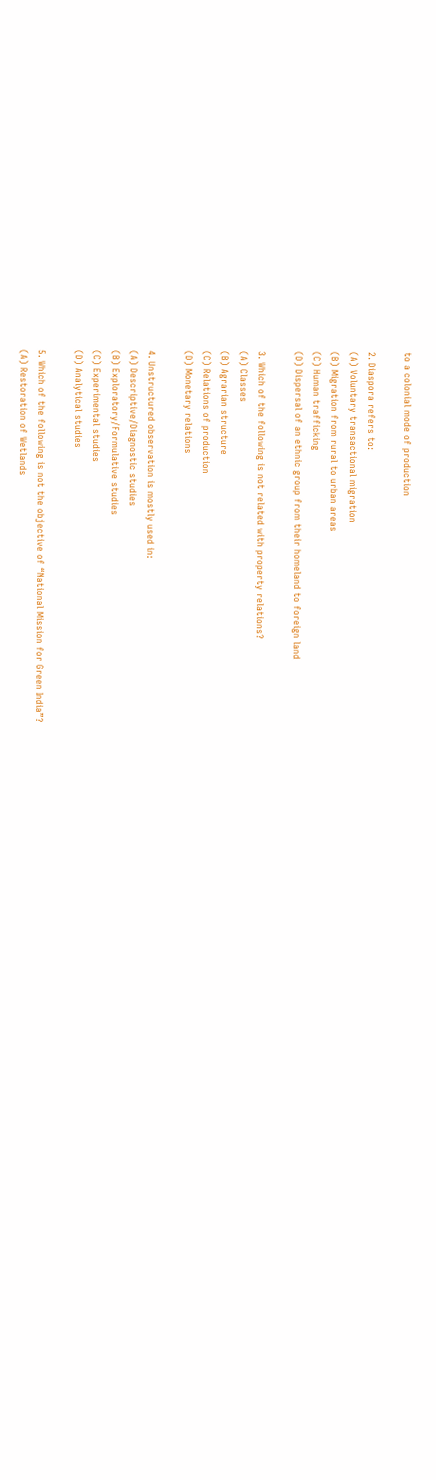to a colonial mode of production

2. Diaspora refers to:
(A) Voluntary transactional migration
(B) Migration from rural to urban areas
(C) Human trafficking
(D) Dispersal of an ethnic group from their homeland to foreign land

3. Which of the following is not related with property relations?
(A) Classes
(B) Agrarian structure
(C) Relations of production
(D) Monetary relations

4. Unstructured observation is mostly used in:
(A) Descriptive/Diagnostic studies
(B) Exploratory/Formulative studies
(C) Experimental studies
(D) Analytical studies

5. Which of the following is not the objective of “National Mission for Green India”?
(A) Restoration of Wetlands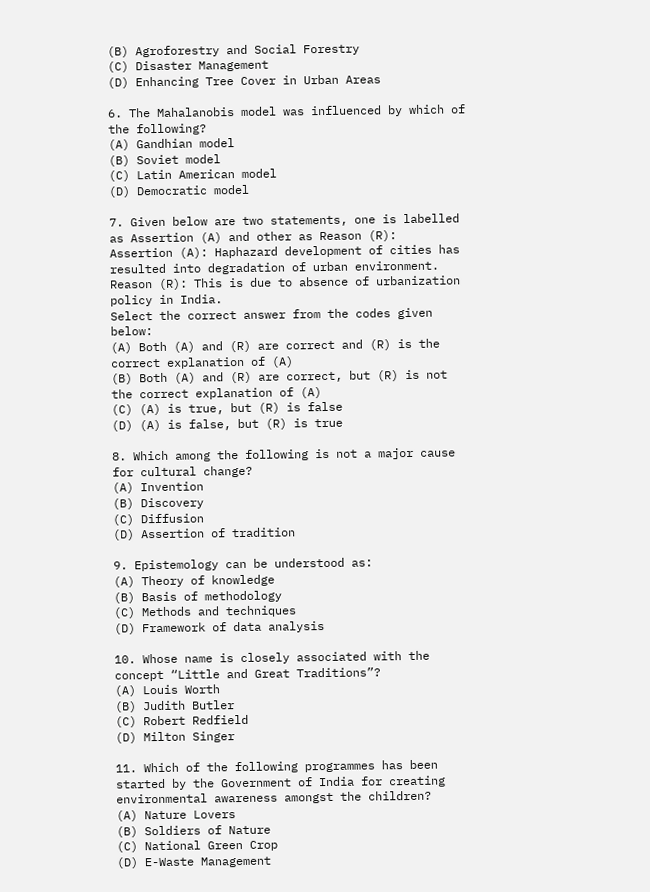(B) Agroforestry and Social Forestry
(C) Disaster Management
(D) Enhancing Tree Cover in Urban Areas

6. The Mahalanobis model was influenced by which of the following?
(A) Gandhian model
(B) Soviet model
(C) Latin American model
(D) Democratic model

7. Given below are two statements, one is labelled as Assertion (A) and other as Reason (R):
Assertion (A): Haphazard development of cities has resulted into degradation of urban environment.
Reason (R): This is due to absence of urbanization policy in India.
Select the correct answer from the codes given below:
(A) Both (A) and (R) are correct and (R) is the correct explanation of (A)
(B) Both (A) and (R) are correct, but (R) is not the correct explanation of (A)
(C) (A) is true, but (R) is false
(D) (A) is false, but (R) is true

8. Which among the following is not a major cause for cultural change?
(A) Invention
(B) Discovery
(C) Diffusion
(D) Assertion of tradition

9. Epistemology can be understood as:
(A) Theory of knowledge
(B) Basis of methodology
(C) Methods and techniques
(D) Framework of data analysis

10. Whose name is closely associated with the concept “Little and Great Traditions”?
(A) Louis Worth
(B) Judith Butler
(C) Robert Redfield
(D) Milton Singer

11. Which of the following programmes has been started by the Government of India for creating environmental awareness amongst the children?
(A) Nature Lovers
(B) Soldiers of Nature
(C) National Green Crop
(D) E-Waste Management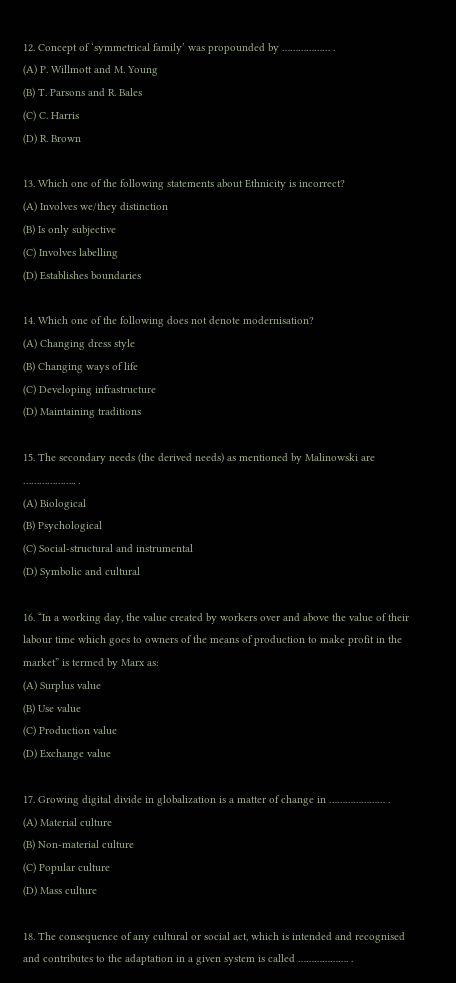12. Concept of ‘symmetrical family’ was propounded by ……………… .
(A) P. Willmott and M. Young
(B) T. Parsons and R. Bales
(C) C. Harris
(D) R. Brown

13. Which one of the following statements about Ethnicity is incorrect?
(A) Involves we/they distinction
(B) Is only subjective
(C) Involves labelling
(D) Establishes boundaries

14. Which one of the following does not denote modernisation?
(A) Changing dress style
(B) Changing ways of life
(C) Developing infrastructure
(D) Maintaining traditions

15. The secondary needs (the derived needs) as mentioned by Malinowski are ……………….. .
(A) Biological
(B) Psychological
(C) Social-structural and instrumental
(D) Symbolic and cultural

16. “In a working day, the value created by workers over and above the value of their labour time which goes to owners of the means of production to make profit in the market” is termed by Marx as:
(A) Surplus value
(B) Use value
(C) Production value
(D) Exchange value

17. Growing digital divide in globalization is a matter of change in ………………… .
(A) Material culture
(B) Non-material culture
(C) Popular culture
(D) Mass culture

18. The consequence of any cultural or social act, which is intended and recognised and contributes to the adaptation in a given system is called ………………. .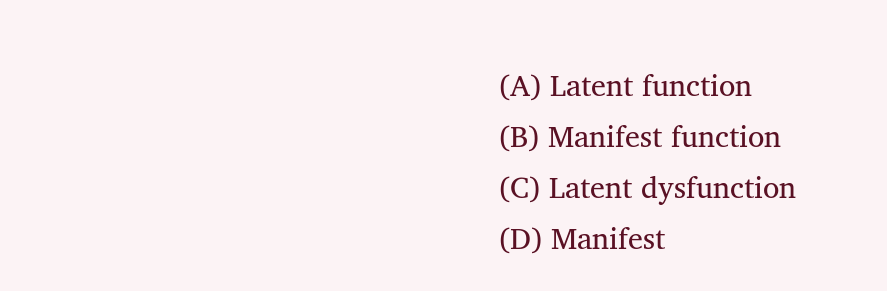(A) Latent function
(B) Manifest function
(C) Latent dysfunction
(D) Manifest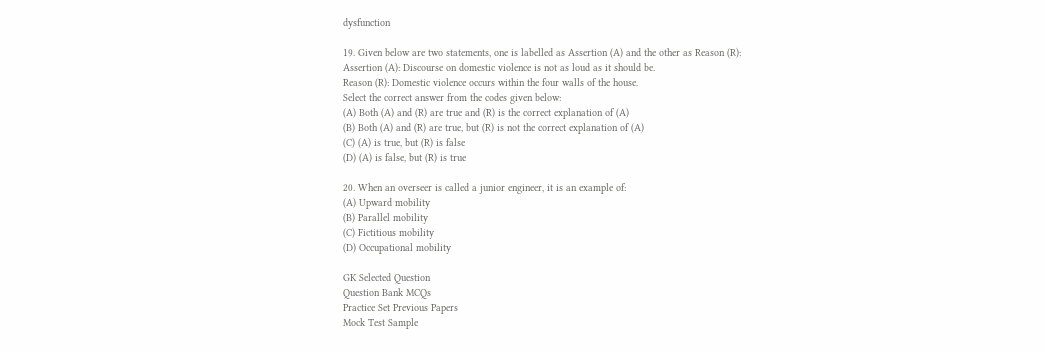dysfunction

19. Given below are two statements, one is labelled as Assertion (A) and the other as Reason (R):
Assertion (A): Discourse on domestic violence is not as loud as it should be.
Reason (R): Domestic violence occurs within the four walls of the house.
Select the correct answer from the codes given below:
(A) Both (A) and (R) are true and (R) is the correct explanation of (A)
(B) Both (A) and (R) are true, but (R) is not the correct explanation of (A)
(C) (A) is true, but (R) is false
(D) (A) is false, but (R) is true

20. When an overseer is called a junior engineer, it is an example of:
(A) Upward mobility
(B) Parallel mobility
(C) Fictitious mobility
(D) Occupational mobility

GK Selected Question
Question Bank MCQs
Practice Set Previous Papers
Mock Test Sample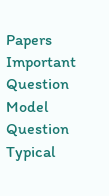Papers
Important Question Model Question
Typical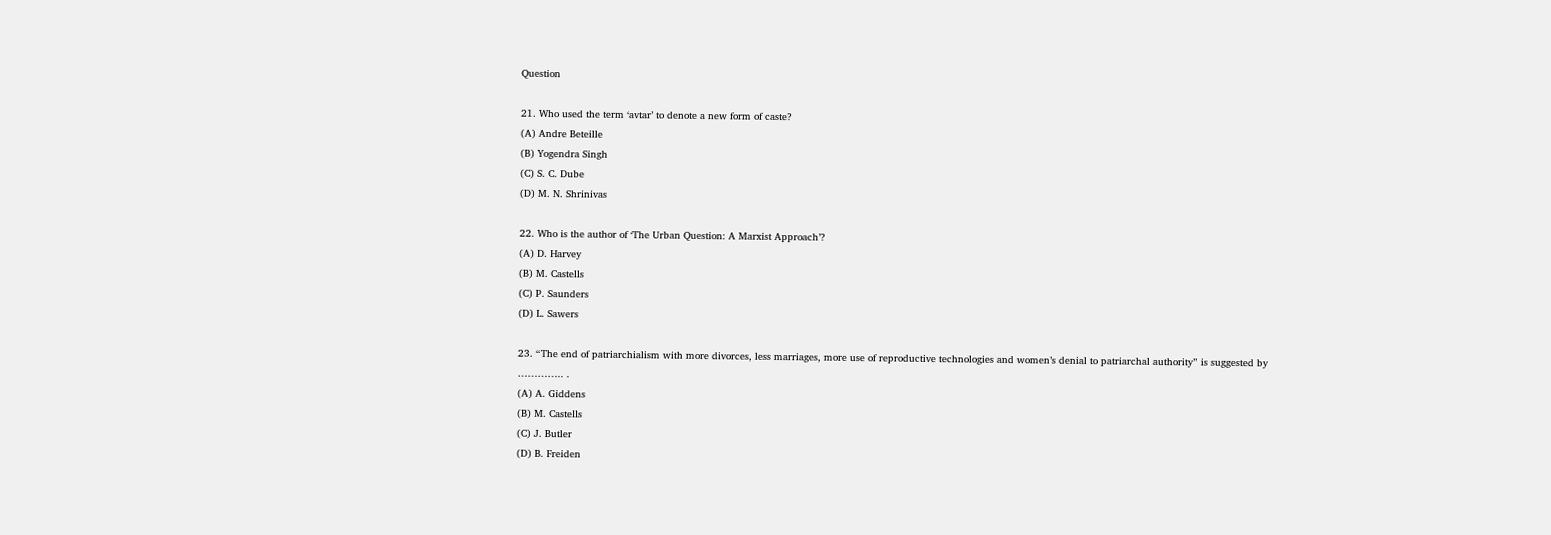Question

21. Who used the term ‘avtar’ to denote a new form of caste?
(A) Andre Beteille
(B) Yogendra Singh
(C) S. C. Dube
(D) M. N. Shrinivas

22. Who is the author of ‘The Urban Question: A Marxist Approach’?
(A) D. Harvey
(B) M. Castells
(C) P. Saunders
(D) L. Sawers

23. “The end of patriarchialism with more divorces, less marriages, more use of reproductive technologies and women’s denial to patriarchal authority” is suggested by ………….. .
(A) A. Giddens
(B) M. Castells
(C) J. Butler
(D) B. Freiden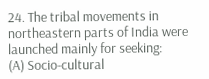24. The tribal movements in northeastern parts of India were launched mainly for seeking:
(A) Socio-cultural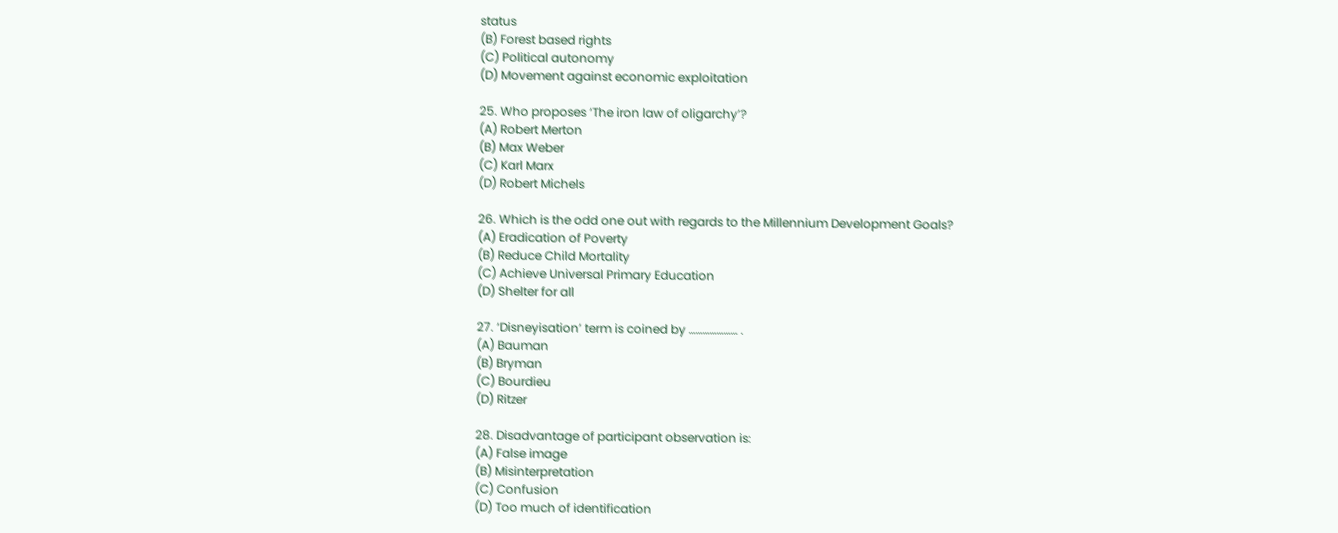status
(B) Forest based rights
(C) Political autonomy
(D) Movement against economic exploitation

25. Who proposes ‘The iron law of oligarchy’?
(A) Robert Merton
(B) Max Weber
(C) Karl Marx
(D) Robert Michels

26. Which is the odd one out with regards to the Millennium Development Goals?
(A) Eradication of Poverty
(B) Reduce Child Mortality
(C) Achieve Universal Primary Education
(D) Shelter for all

27. ‘Disneyisation’ term is coined by ………………… .
(A) Bauman
(B) Bryman
(C) Bourdieu
(D) Ritzer

28. Disadvantage of participant observation is:
(A) False image
(B) Misinterpretation
(C) Confusion
(D) Too much of identification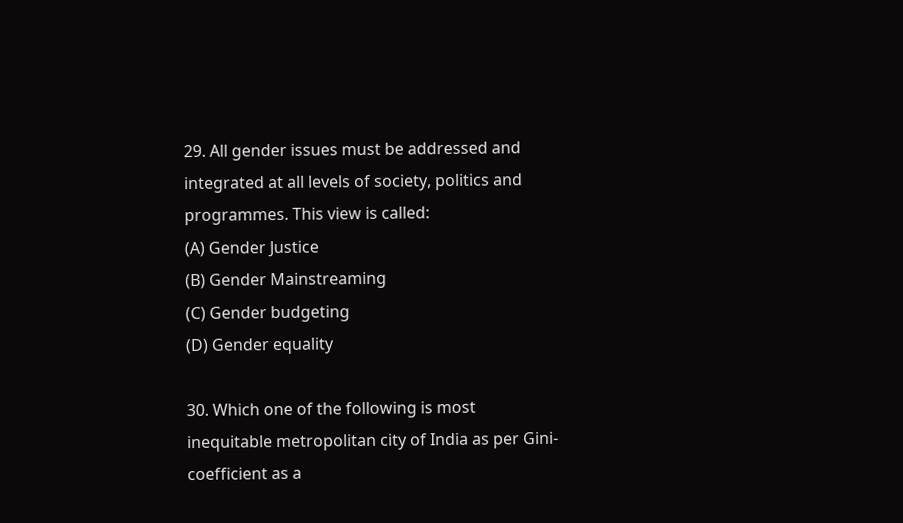29. All gender issues must be addressed and integrated at all levels of society, politics and programmes. This view is called:
(A) Gender Justice
(B) Gender Mainstreaming
(C) Gender budgeting
(D) Gender equality

30. Which one of the following is most inequitable metropolitan city of India as per Gini-coefficient as a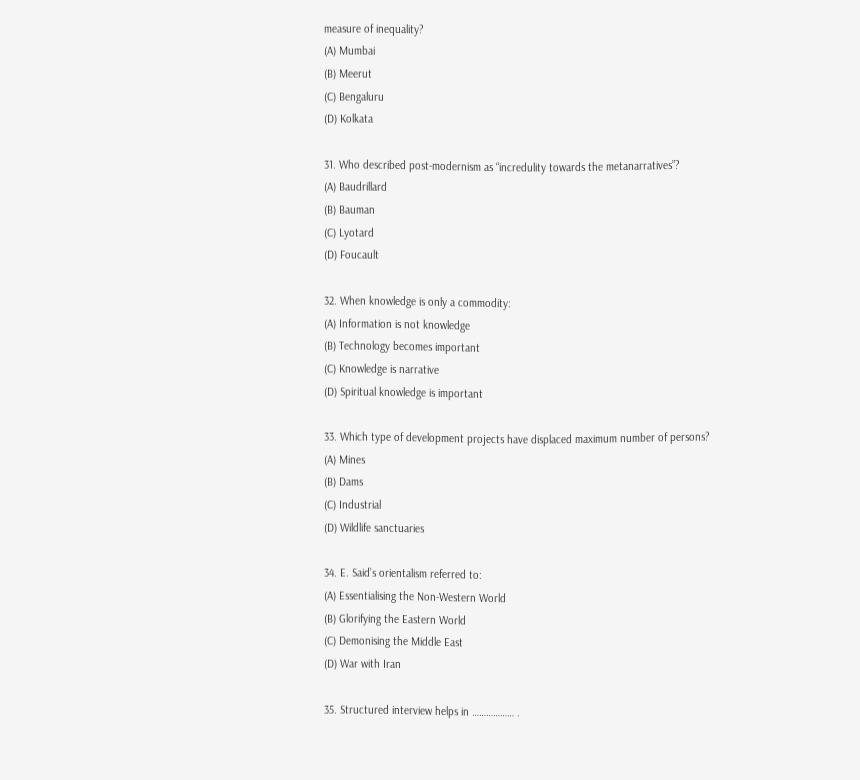measure of inequality?
(A) Mumbai
(B) Meerut
(C) Bengaluru
(D) Kolkata

31. Who described post-modernism as “incredulity towards the metanarratives”?
(A) Baudrillard
(B) Bauman
(C) Lyotard
(D) Foucault

32. When knowledge is only a commodity:
(A) Information is not knowledge
(B) Technology becomes important
(C) Knowledge is narrative
(D) Spiritual knowledge is important

33. Which type of development projects have displaced maximum number of persons?
(A) Mines
(B) Dams
(C) Industrial
(D) Wildlife sanctuaries

34. E. Said’s orientalism referred to:
(A) Essentialising the Non-Western World
(B) Glorifying the Eastern World
(C) Demonising the Middle East
(D) War with Iran

35. Structured interview helps in ……………… .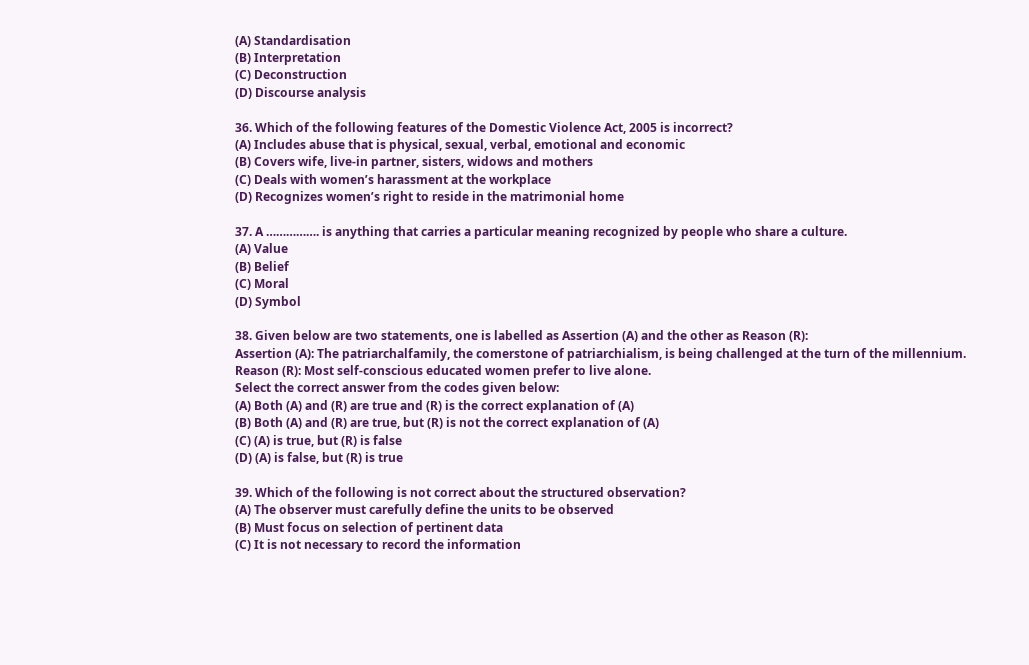(A) Standardisation
(B) Interpretation
(C) Deconstruction
(D) Discourse analysis

36. Which of the following features of the Domestic Violence Act, 2005 is incorrect?
(A) Includes abuse that is physical, sexual, verbal, emotional and economic
(B) Covers wife, live-in partner, sisters, widows and mothers
(C) Deals with women’s harassment at the workplace
(D) Recognizes women’s right to reside in the matrimonial home

37. A ……………. is anything that carries a particular meaning recognized by people who share a culture.
(A) Value
(B) Belief
(C) Moral
(D) Symbol

38. Given below are two statements, one is labelled as Assertion (A) and the other as Reason (R):
Assertion (A): The patriarchalfamily, the comerstone of patriarchialism, is being challenged at the turn of the millennium.
Reason (R): Most self-conscious educated women prefer to live alone.
Select the correct answer from the codes given below:
(A) Both (A) and (R) are true and (R) is the correct explanation of (A)
(B) Both (A) and (R) are true, but (R) is not the correct explanation of (A)
(C) (A) is true, but (R) is false
(D) (A) is false, but (R) is true

39. Which of the following is not correct about the structured observation?
(A) The observer must carefully define the units to be observed
(B) Must focus on selection of pertinent data
(C) It is not necessary to record the information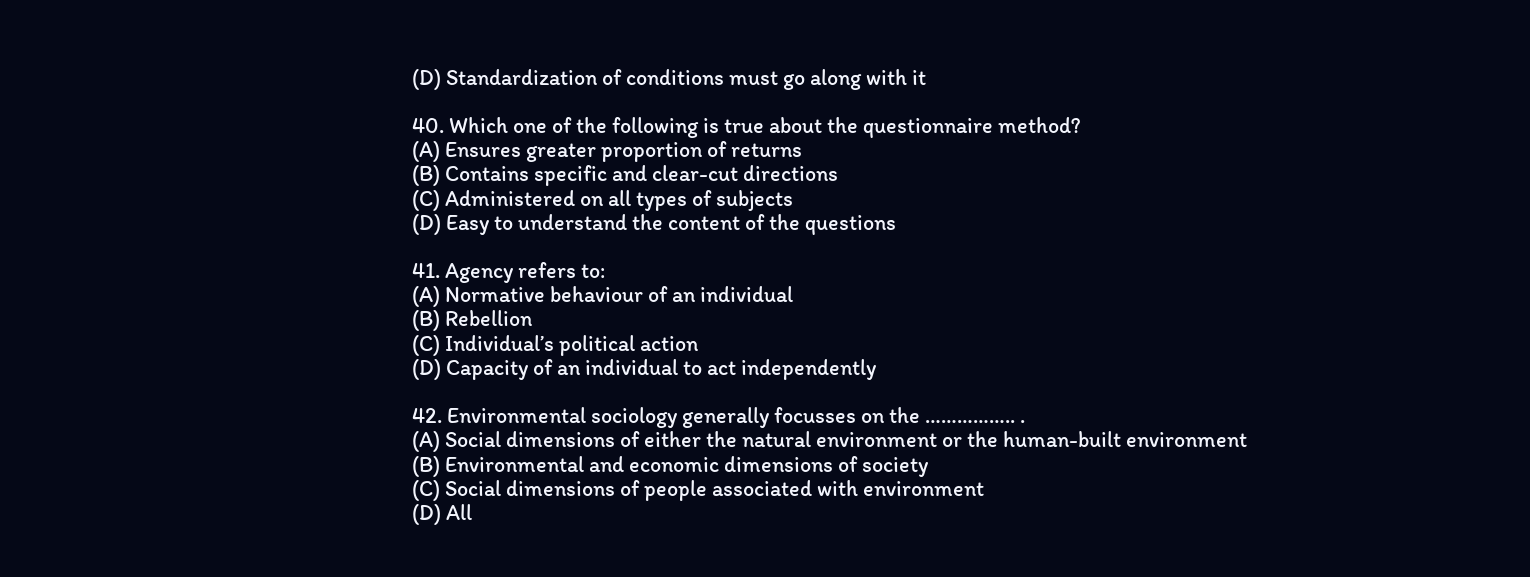(D) Standardization of conditions must go along with it

40. Which one of the following is true about the questionnaire method?
(A) Ensures greater proportion of returns
(B) Contains specific and clear-cut directions
(C) Administered on all types of subjects
(D) Easy to understand the content of the questions

41. Agency refers to:
(A) Normative behaviour of an individual
(B) Rebellion
(C) Individual’s political action
(D) Capacity of an individual to act independently

42. Environmental sociology generally focusses on the …………….. .
(A) Social dimensions of either the natural environment or the human-built environment
(B) Environmental and economic dimensions of society
(C) Social dimensions of people associated with environment
(D) All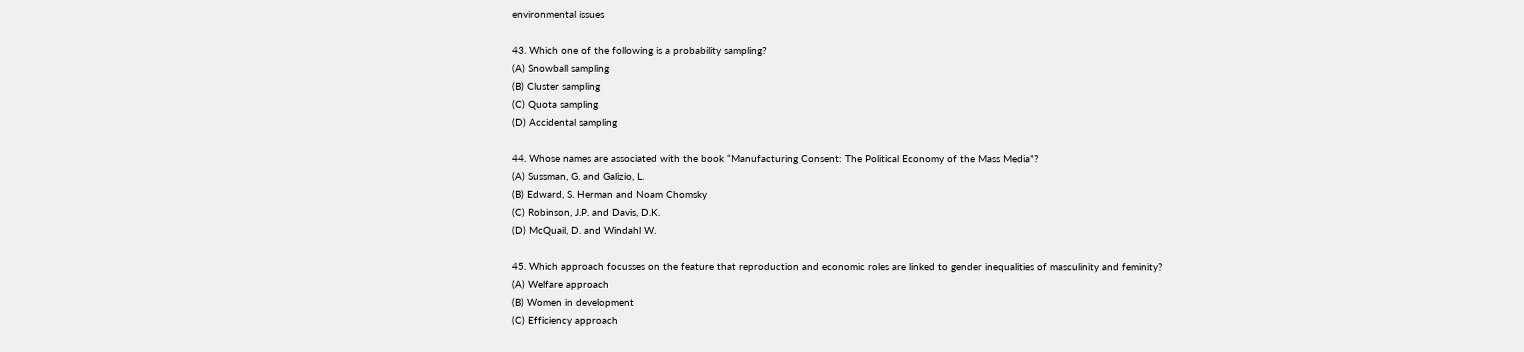environmental issues

43. Which one of the following is a probability sampling?
(A) Snowball sampling
(B) Cluster sampling
(C) Quota sampling
(D) Accidental sampling

44. Whose names are associated with the book “Manufacturing Consent: The Political Economy of the Mass Media”?
(A) Sussman, G. and Galizio, L.
(B) Edward, S. Herman and Noam Chomsky
(C) Robinson, J.P. and Davis, D.K.
(D) McQuail, D. and Windahl W.

45. Which approach focusses on the feature that reproduction and economic roles are linked to gender inequalities of masculinity and feminity?
(A) Welfare approach
(B) Women in development
(C) Efficiency approach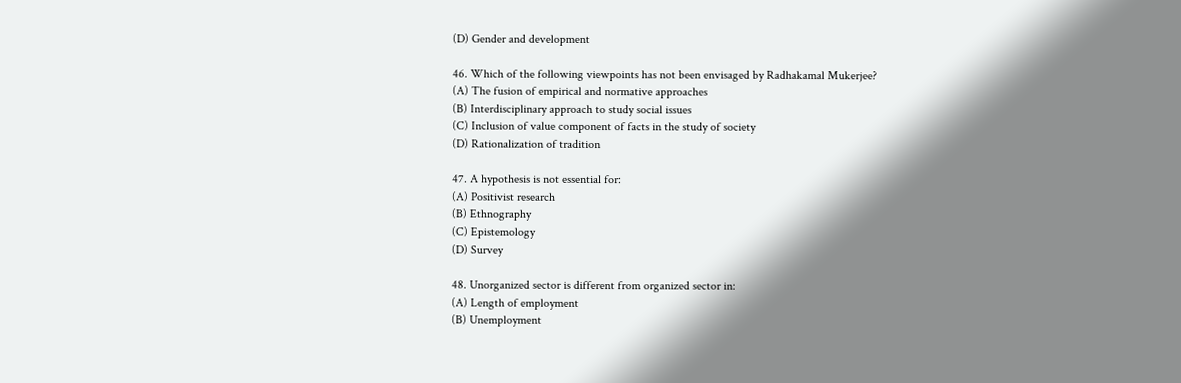(D) Gender and development

46. Which of the following viewpoints has not been envisaged by Radhakamal Mukerjee?
(A) The fusion of empirical and normative approaches
(B) Interdisciplinary approach to study social issues
(C) Inclusion of value component of facts in the study of society
(D) Rationalization of tradition

47. A hypothesis is not essential for:
(A) Positivist research
(B) Ethnography
(C) Epistemology
(D) Survey

48. Unorganized sector is different from organized sector in:
(A) Length of employment
(B) Unemployment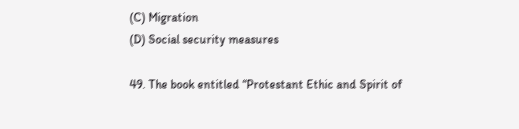(C) Migration
(D) Social security measures

49. The book entitled “Protestant Ethic and Spirit of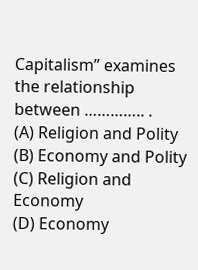Capitalism” examines the relationship between ………….. .
(A) Religion and Polity
(B) Economy and Polity
(C) Religion and Economy
(D) Economy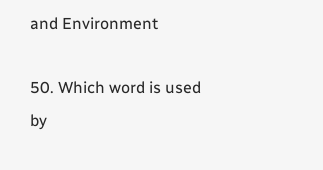and Environment

50. Which word is used by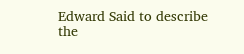Edward Said to describe the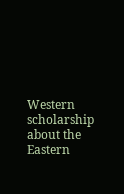Western scholarship about the Eastern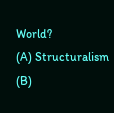World?
(A) Structuralism
(B)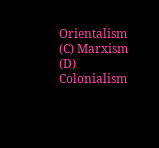Orientalism
(C) Marxism
(D) Colonialism